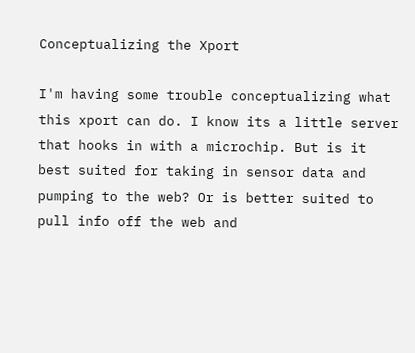Conceptualizing the Xport

I'm having some trouble conceptualizing what this xport can do. I know its a little server that hooks in with a microchip. But is it best suited for taking in sensor data and pumping to the web? Or is better suited to pull info off the web and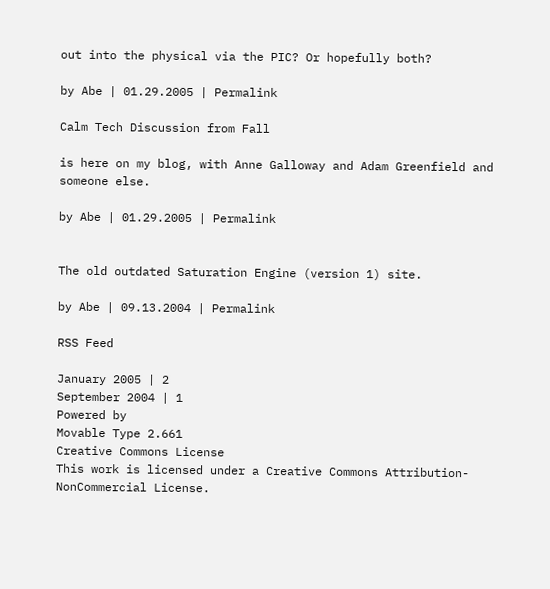out into the physical via the PIC? Or hopefully both?

by Abe | 01.29.2005 | Permalink

Calm Tech Discussion from Fall

is here on my blog, with Anne Galloway and Adam Greenfield and someone else.

by Abe | 01.29.2005 | Permalink


The old outdated Saturation Engine (version 1) site.

by Abe | 09.13.2004 | Permalink

RSS Feed

January 2005 | 2
September 2004 | 1
Powered by
Movable Type 2.661
Creative Commons License
This work is licensed under a Creative Commons Attribution-NonCommercial License.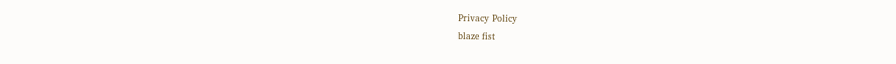Privacy Policy
blaze fist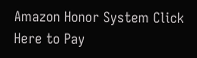Amazon Honor System Click Here to Pay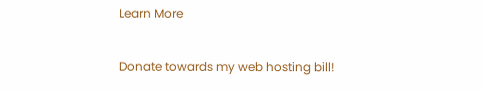Learn More

Donate towards my web hosting bill!